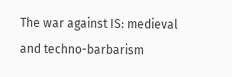The war against IS: medieval and techno-barbarism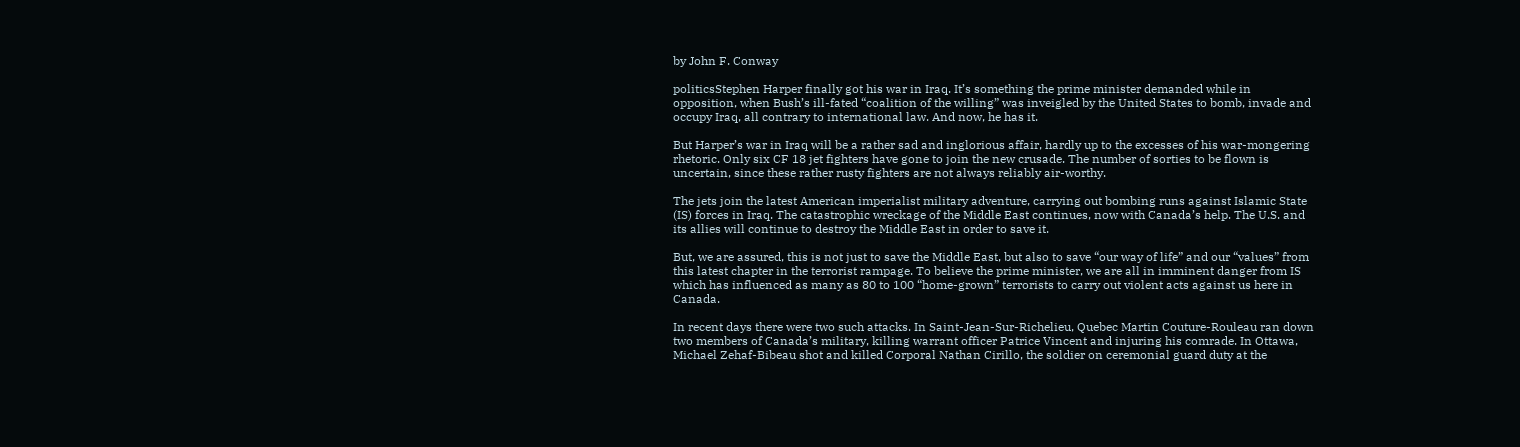by John F. Conway

politicsStephen Harper finally got his war in Iraq. It’s something the prime minister demanded while in opposition, when Bush’s ill-fated “coalition of the willing” was inveigled by the United States to bomb, invade and occupy Iraq, all contrary to international law. And now, he has it.

But Harper’s war in Iraq will be a rather sad and inglorious affair, hardly up to the excesses of his war-mongering rhetoric. Only six CF 18 jet fighters have gone to join the new crusade. The number of sorties to be flown is uncertain, since these rather rusty fighters are not always reliably air-worthy.

The jets join the latest American imperialist military adventure, carrying out bombing runs against Islamic State (IS) forces in Iraq. The catastrophic wreckage of the Middle East continues, now with Canada’s help. The U.S. and its allies will continue to destroy the Middle East in order to save it.

But, we are assured, this is not just to save the Middle East, but also to save “our way of life” and our “values” from this latest chapter in the terrorist rampage. To believe the prime minister, we are all in imminent danger from IS which has influenced as many as 80 to 100 “home-grown” terrorists to carry out violent acts against us here in Canada.

In recent days there were two such attacks. In Saint-Jean-Sur-Richelieu, Quebec Martin Couture-Rouleau ran down two members of Canada’s military, killing warrant officer Patrice Vincent and injuring his comrade. In Ottawa, Michael Zehaf-Bibeau shot and killed Corporal Nathan Cirillo, the soldier on ceremonial guard duty at the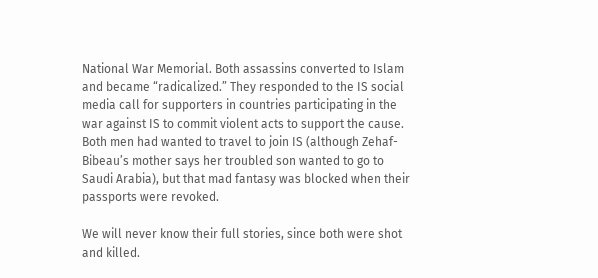National War Memorial. Both assassins converted to Islam and became “radicalized.” They responded to the IS social media call for supporters in countries participating in the war against IS to commit violent acts to support the cause. Both men had wanted to travel to join IS (although Zehaf-Bibeau’s mother says her troubled son wanted to go to Saudi Arabia), but that mad fantasy was blocked when their passports were revoked.

We will never know their full stories, since both were shot and killed.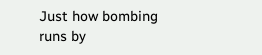Just how bombing runs by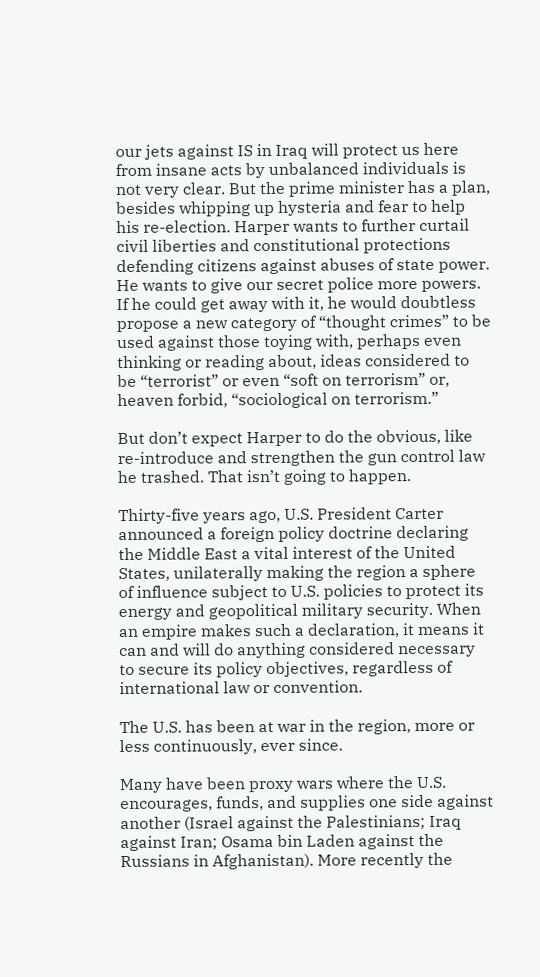our jets against IS in Iraq will protect us here from insane acts by unbalanced individuals is not very clear. But the prime minister has a plan, besides whipping up hysteria and fear to help his re-election. Harper wants to further curtail civil liberties and constitutional protections defending citizens against abuses of state power. He wants to give our secret police more powers. If he could get away with it, he would doubtless propose a new category of “thought crimes” to be used against those toying with, perhaps even thinking or reading about, ideas considered to be “terrorist” or even “soft on terrorism” or, heaven forbid, “sociological on terrorism.”

But don’t expect Harper to do the obvious, like re-introduce and strengthen the gun control law he trashed. That isn’t going to happen.

Thirty-five years ago, U.S. President Carter announced a foreign policy doctrine declaring the Middle East a vital interest of the United States, unilaterally making the region a sphere of influence subject to U.S. policies to protect its energy and geopolitical military security. When an empire makes such a declaration, it means it can and will do anything considered necessary to secure its policy objectives, regardless of international law or convention.

The U.S. has been at war in the region, more or less continuously, ever since.

Many have been proxy wars where the U.S. encourages, funds, and supplies one side against another (Israel against the Palestinians; Iraq against Iran; Osama bin Laden against the Russians in Afghanistan). More recently the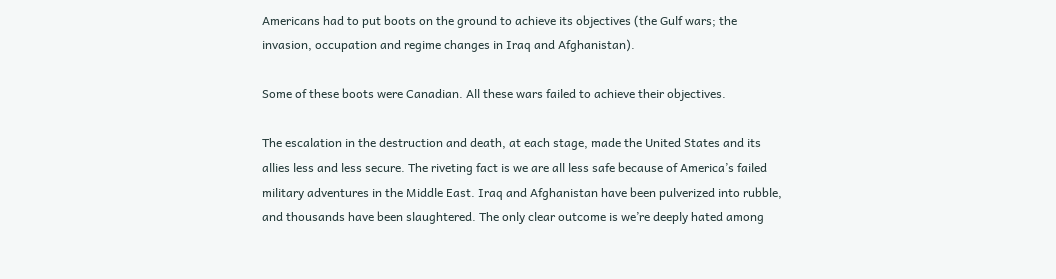Americans had to put boots on the ground to achieve its objectives (the Gulf wars; the invasion, occupation and regime changes in Iraq and Afghanistan).

Some of these boots were Canadian. All these wars failed to achieve their objectives.

The escalation in the destruction and death, at each stage, made the United States and its allies less and less secure. The riveting fact is we are all less safe because of America’s failed military adventures in the Middle East. Iraq and Afghanistan have been pulverized into rubble, and thousands have been slaughtered. The only clear outcome is we’re deeply hated among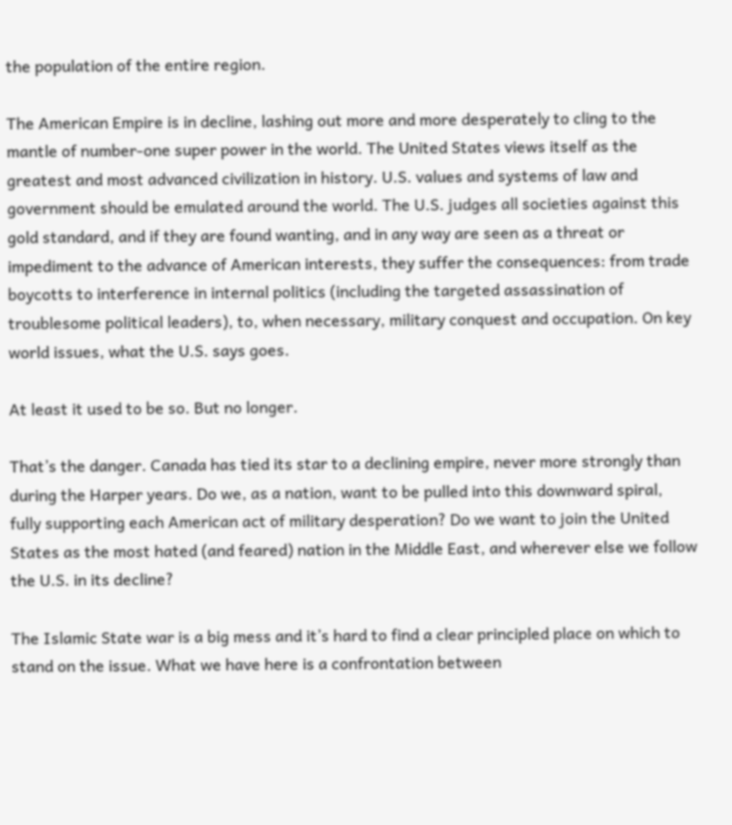the population of the entire region.

The American Empire is in decline, lashing out more and more desperately to cling to the mantle of number-one super power in the world. The United States views itself as the greatest and most advanced civilization in history. U.S. values and systems of law and government should be emulated around the world. The U.S. judges all societies against this gold standard, and if they are found wanting, and in any way are seen as a threat or impediment to the advance of American interests, they suffer the consequences: from trade boycotts to interference in internal politics (including the targeted assassination of troublesome political leaders), to, when necessary, military conquest and occupation. On key world issues, what the U.S. says goes.

At least it used to be so. But no longer.

That’s the danger. Canada has tied its star to a declining empire, never more strongly than during the Harper years. Do we, as a nation, want to be pulled into this downward spiral, fully supporting each American act of military desperation? Do we want to join the United States as the most hated (and feared) nation in the Middle East, and wherever else we follow the U.S. in its decline?

The Islamic State war is a big mess and it’s hard to find a clear principled place on which to stand on the issue. What we have here is a confrontation between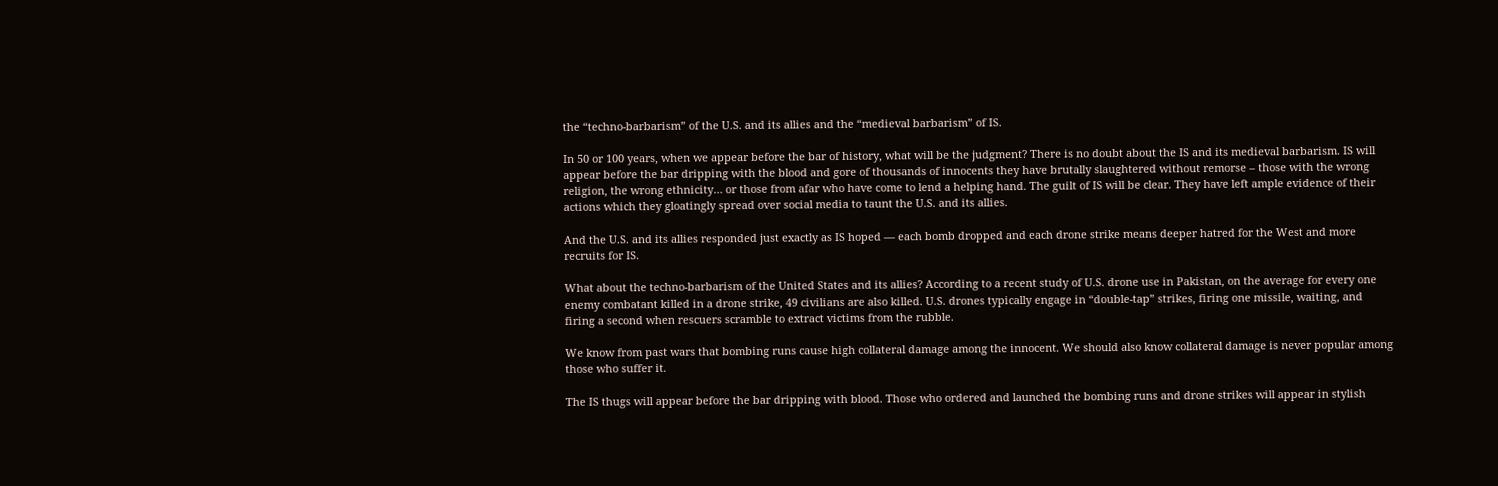the “techno-barbarism” of the U.S. and its allies and the “medieval barbarism” of IS.

In 50 or 100 years, when we appear before the bar of history, what will be the judgment? There is no doubt about the IS and its medieval barbarism. IS will appear before the bar dripping with the blood and gore of thousands of innocents they have brutally slaughtered without remorse – those with the wrong religion, the wrong ethnicity… or those from afar who have come to lend a helping hand. The guilt of IS will be clear. They have left ample evidence of their actions which they gloatingly spread over social media to taunt the U.S. and its allies.

And the U.S. and its allies responded just exactly as IS hoped — each bomb dropped and each drone strike means deeper hatred for the West and more recruits for IS.

What about the techno-barbarism of the United States and its allies? According to a recent study of U.S. drone use in Pakistan, on the average for every one enemy combatant killed in a drone strike, 49 civilians are also killed. U.S. drones typically engage in “double-tap” strikes, firing one missile, waiting, and firing a second when rescuers scramble to extract victims from the rubble.

We know from past wars that bombing runs cause high collateral damage among the innocent. We should also know collateral damage is never popular among those who suffer it.

The IS thugs will appear before the bar dripping with blood. Those who ordered and launched the bombing runs and drone strikes will appear in stylish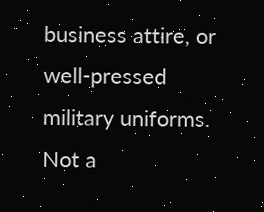business attire, or well-pressed military uniforms. Not a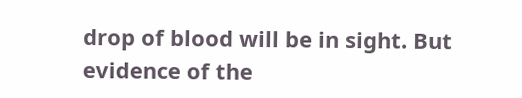drop of blood will be in sight. But evidence of the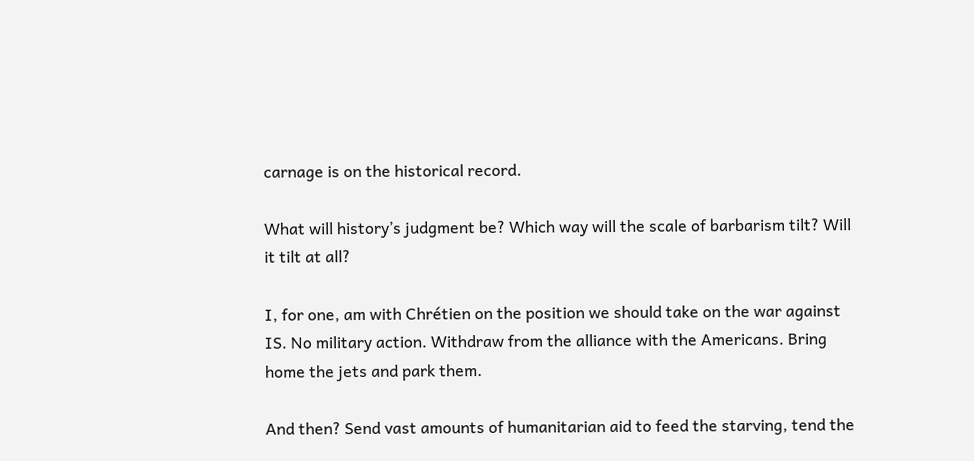carnage is on the historical record.

What will history’s judgment be? Which way will the scale of barbarism tilt? Will it tilt at all?

I, for one, am with Chrétien on the position we should take on the war against IS. No military action. Withdraw from the alliance with the Americans. Bring home the jets and park them.

And then? Send vast amounts of humanitarian aid to feed the starving, tend the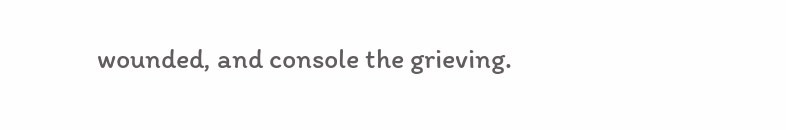wounded, and console the grieving.